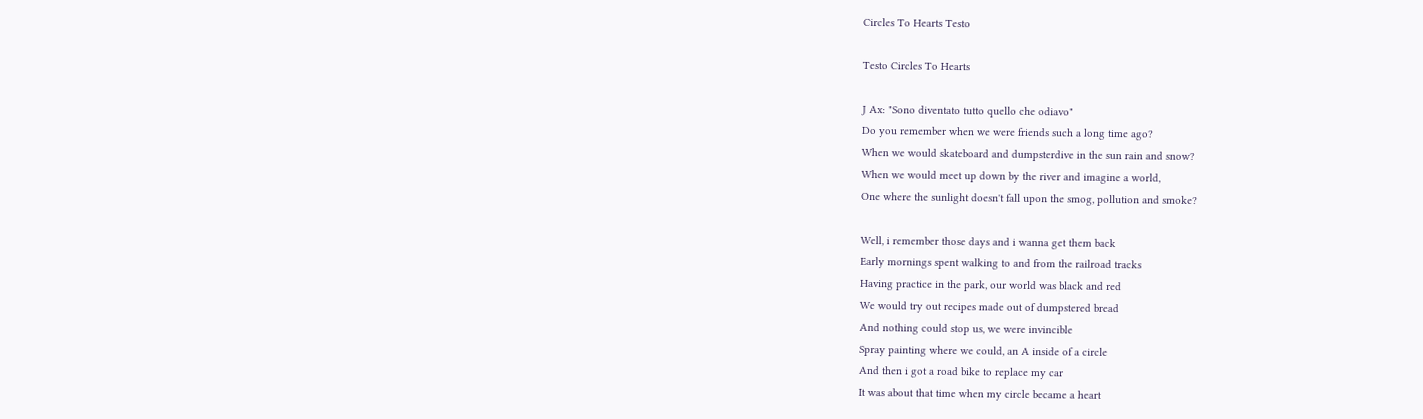Circles To Hearts Testo

Testo Circles To Hearts

J Ax: "Sono diventato tutto quello che odiavo"
Do you remember when we were friends such a long time ago?
When we would skateboard and dumpsterdive in the sun rain and snow?
When we would meet up down by the river and imagine a world,
One where the sunlight doesn't fall upon the smog, pollution and smoke?

Well, i remember those days and i wanna get them back
Early mornings spent walking to and from the railroad tracks
Having practice in the park, our world was black and red
We would try out recipes made out of dumpstered bread
And nothing could stop us, we were invincible
Spray painting where we could, an A inside of a circle
And then i got a road bike to replace my car
It was about that time when my circle became a heart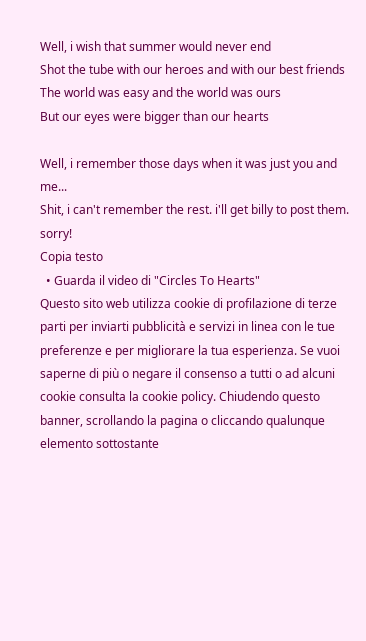Well, i wish that summer would never end
Shot the tube with our heroes and with our best friends
The world was easy and the world was ours
But our eyes were bigger than our hearts

Well, i remember those days when it was just you and me...
Shit, i can't remember the rest. i'll get billy to post them. sorry!
Copia testo
  • Guarda il video di "Circles To Hearts"
Questo sito web utilizza cookie di profilazione di terze parti per inviarti pubblicità e servizi in linea con le tue preferenze e per migliorare la tua esperienza. Se vuoi saperne di più o negare il consenso a tutti o ad alcuni cookie consulta la cookie policy. Chiudendo questo banner, scrollando la pagina o cliccando qualunque elemento sottostante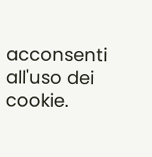acconsenti all'uso dei cookie.